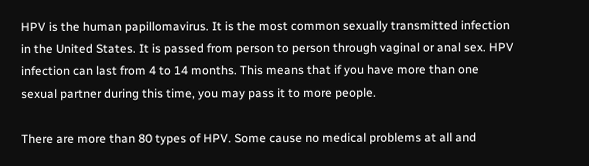HPV is the human papillomavirus. It is the most common sexually transmitted infection in the United States. It is passed from person to person through vaginal or anal sex. HPV infection can last from 4 to 14 months. This means that if you have more than one sexual partner during this time, you may pass it to more people.

There are more than 80 types of HPV. Some cause no medical problems at all and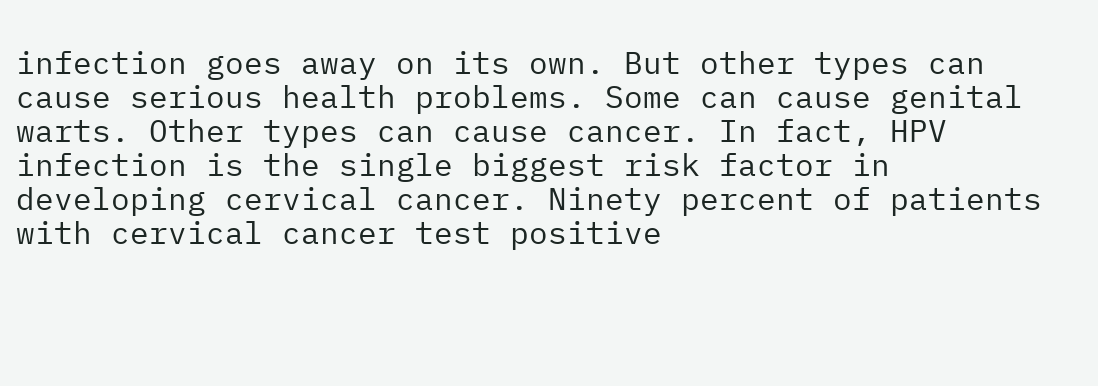infection goes away on its own. But other types can cause serious health problems. Some can cause genital warts. Other types can cause cancer. In fact, HPV infection is the single biggest risk factor in developing cervical cancer. Ninety percent of patients with cervical cancer test positive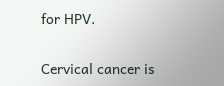for HPV.

Cervical cancer is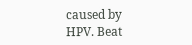caused by HPV. Beat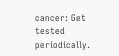cancer: Get tested periodically.